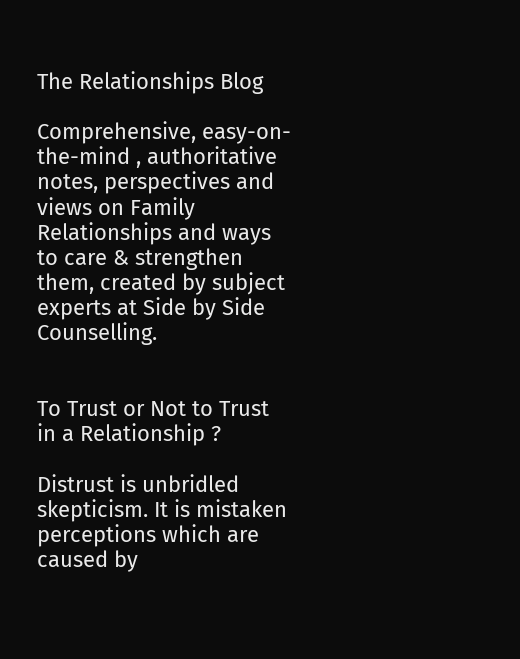The Relationships Blog

Comprehensive, easy-on-the-mind , authoritative notes, perspectives and views on Family Relationships and ways to care & strengthen them, created by subject experts at Side by Side Counselling.


To Trust or Not to Trust in a Relationship ?

Distrust is unbridled skepticism. It is mistaken perceptions which are caused by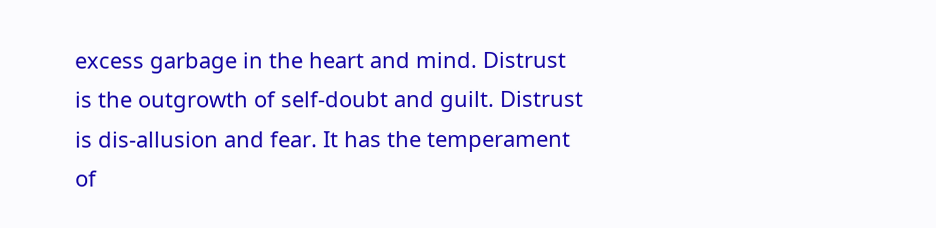excess garbage in the heart and mind. Distrust is the outgrowth of self-doubt and guilt. Distrust is dis-allusion and fear. It has the temperament of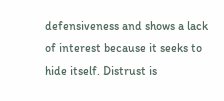defensiveness and shows a lack of interest because it seeks to hide itself. Distrust is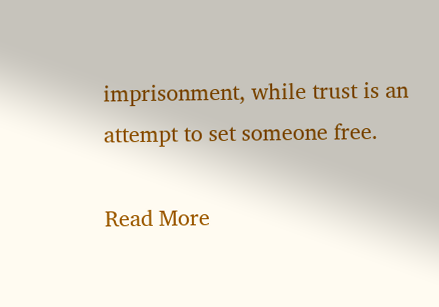imprisonment, while trust is an attempt to set someone free.

Read More